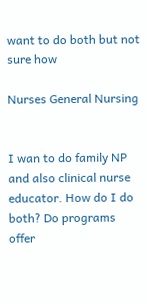want to do both but not sure how

Nurses General Nursing


I wan to do family NP and also clinical nurse educator. How do I do both? Do programs offer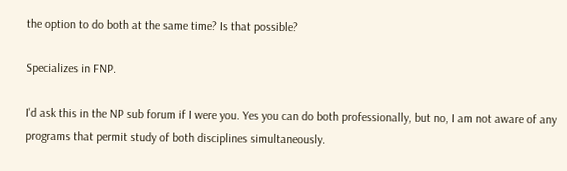the option to do both at the same time? Is that possible?

Specializes in FNP.

I'd ask this in the NP sub forum if I were you. Yes you can do both professionally, but no, I am not aware of any programs that permit study of both disciplines simultaneously.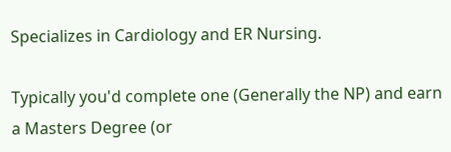Specializes in Cardiology and ER Nursing.

Typically you'd complete one (Generally the NP) and earn a Masters Degree (or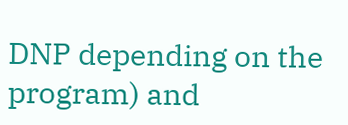DNP depending on the program) and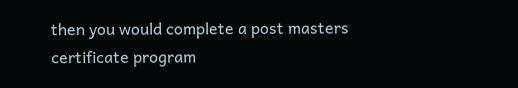then you would complete a post masters certificate program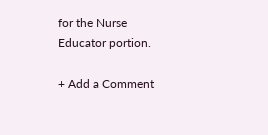for the Nurse Educator portion.

+ Add a Comment